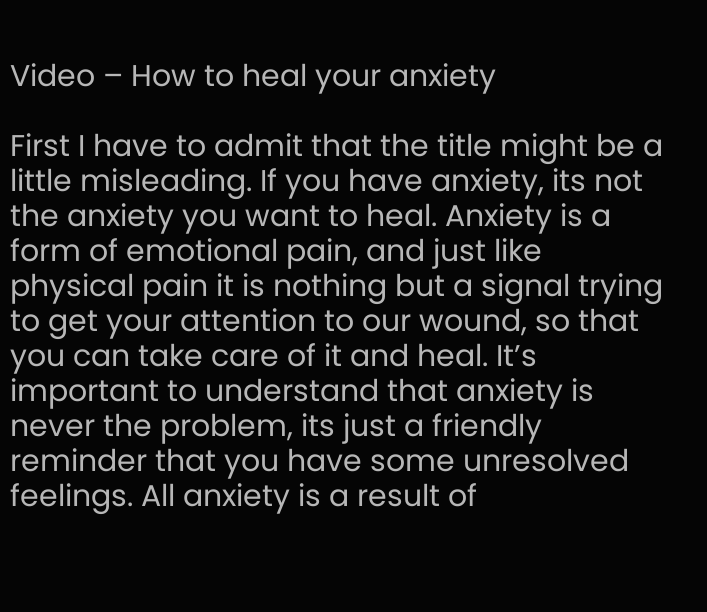Video – How to heal your anxiety

First I have to admit that the title might be a little misleading. If you have anxiety, its not the anxiety you want to heal. Anxiety is a form of emotional pain, and just like physical pain it is nothing but a signal trying to get your attention to our wound, so that you can take care of it and heal. It’s important to understand that anxiety is never the problem, its just a friendly reminder that you have some unresolved feelings. All anxiety is a result of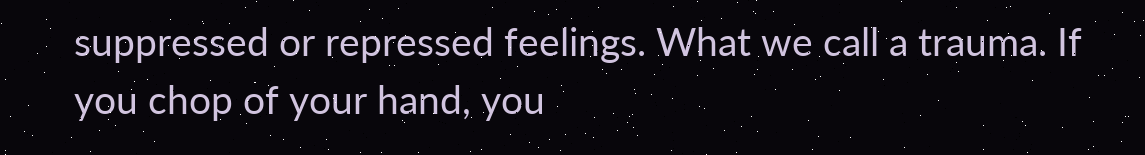suppressed or repressed feelings. What we call a trauma. If you chop of your hand, you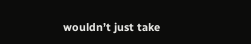wouldn’t just take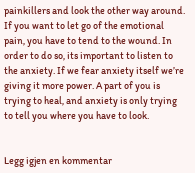painkillers and look the other way around. If you want to let go of the emotional pain, you have to tend to the wound. In order to do so, its important to listen to the anxiety. If we fear anxiety itself we’re giving it more power. A part of you is trying to heal, and anxiety is only trying to tell you where you have to look.


Legg igjen en kommentar